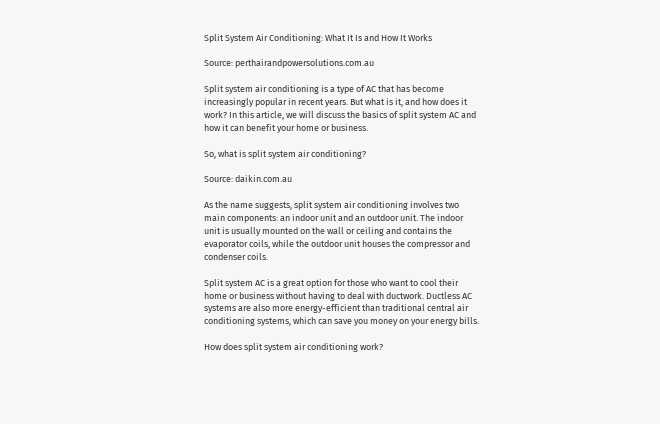Split System Air Conditioning: What It Is and How It Works

Source: perthairandpowersolutions.com.au

Split system air conditioning is a type of AC that has become increasingly popular in recent years. But what is it, and how does it work? In this article, we will discuss the basics of split system AC and how it can benefit your home or business.

So, what is split system air conditioning?

Source: daikin.com.au

As the name suggests, split system air conditioning involves two main components: an indoor unit and an outdoor unit. The indoor unit is usually mounted on the wall or ceiling and contains the evaporator coils, while the outdoor unit houses the compressor and condenser coils.

Split system AC is a great option for those who want to cool their home or business without having to deal with ductwork. Ductless AC systems are also more energy-efficient than traditional central air conditioning systems, which can save you money on your energy bills.

How does split system air conditioning work?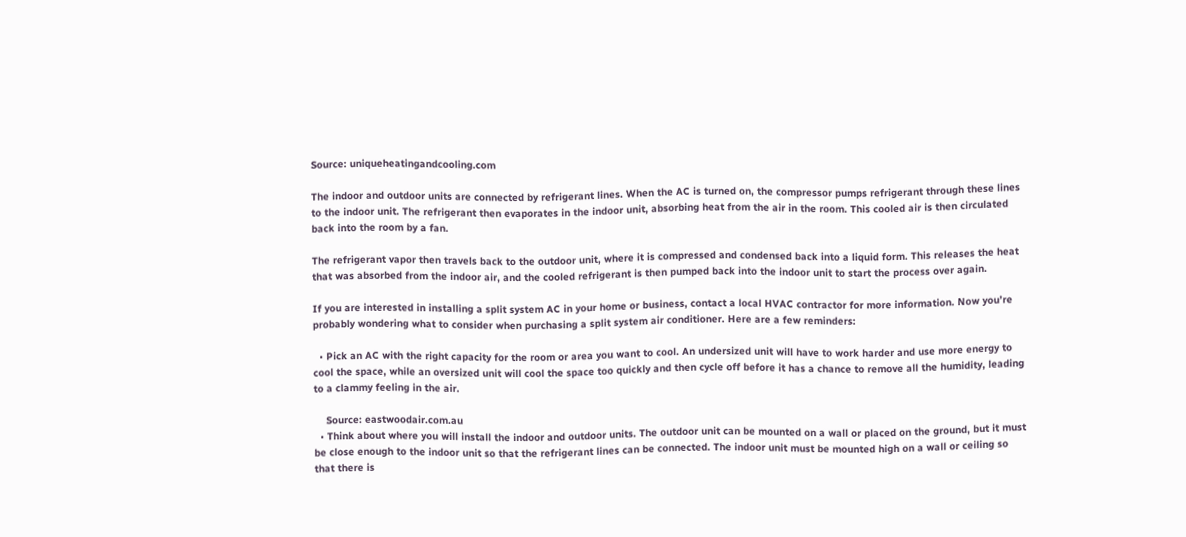Source: uniqueheatingandcooling.com

The indoor and outdoor units are connected by refrigerant lines. When the AC is turned on, the compressor pumps refrigerant through these lines to the indoor unit. The refrigerant then evaporates in the indoor unit, absorbing heat from the air in the room. This cooled air is then circulated back into the room by a fan.

The refrigerant vapor then travels back to the outdoor unit, where it is compressed and condensed back into a liquid form. This releases the heat that was absorbed from the indoor air, and the cooled refrigerant is then pumped back into the indoor unit to start the process over again.

If you are interested in installing a split system AC in your home or business, contact a local HVAC contractor for more information. Now you’re probably wondering what to consider when purchasing a split system air conditioner. Here are a few reminders:

  • Pick an AC with the right capacity for the room or area you want to cool. An undersized unit will have to work harder and use more energy to cool the space, while an oversized unit will cool the space too quickly and then cycle off before it has a chance to remove all the humidity, leading to a clammy feeling in the air.

    Source: eastwoodair.com.au
  • Think about where you will install the indoor and outdoor units. The outdoor unit can be mounted on a wall or placed on the ground, but it must be close enough to the indoor unit so that the refrigerant lines can be connected. The indoor unit must be mounted high on a wall or ceiling so that there is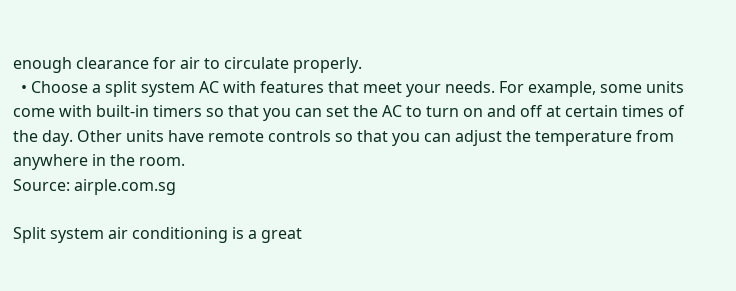enough clearance for air to circulate properly.
  • Choose a split system AC with features that meet your needs. For example, some units come with built-in timers so that you can set the AC to turn on and off at certain times of the day. Other units have remote controls so that you can adjust the temperature from anywhere in the room.
Source: airple.com.sg

Split system air conditioning is a great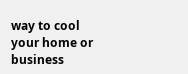way to cool your home or business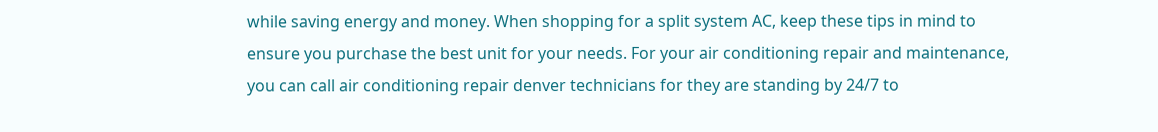while saving energy and money. When shopping for a split system AC, keep these tips in mind to ensure you purchase the best unit for your needs. For your air conditioning repair and maintenance, you can call air conditioning repair denver technicians for they are standing by 24/7 to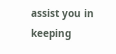assist you in keeping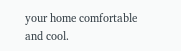your home comfortable and cool.